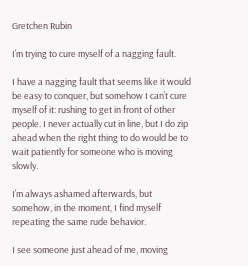Gretchen Rubin

I’m trying to cure myself of a nagging fault.

I have a nagging fault that seems like it would be easy to conquer, but somehow I can’t cure myself of it: rushing to get in front of other people. I never actually cut in line, but I do zip ahead when the right thing to do would be to wait patiently for someone who is moving slowly.

I’m always ashamed afterwards, but somehow, in the moment, I find myself repeating the same rude behavior.

I see someone just ahead of me, moving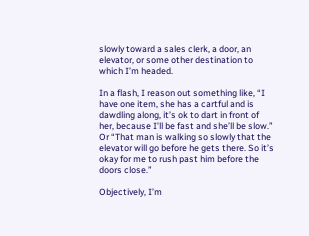slowly toward a sales clerk, a door, an elevator, or some other destination to which I’m headed.

In a flash, I reason out something like, “I have one item, she has a cartful and is dawdling along, it’s ok to dart in front of her, because I’ll be fast and she’ll be slow.” Or “That man is walking so slowly that the elevator will go before he gets there. So it’s okay for me to rush past him before the doors close.”

Objectively, I’m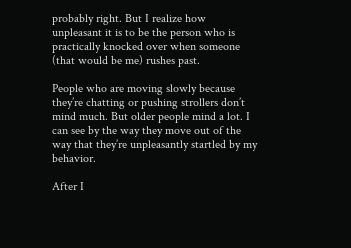probably right. But I realize how unpleasant it is to be the person who is practically knocked over when someone (that would be me) rushes past.

People who are moving slowly because they’re chatting or pushing strollers don’t mind much. But older people mind a lot. I can see by the way they move out of the way that they’re unpleasantly startled by my behavior.

After I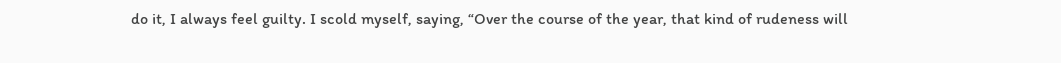do it, I always feel guilty. I scold myself, saying, “Over the course of the year, that kind of rudeness will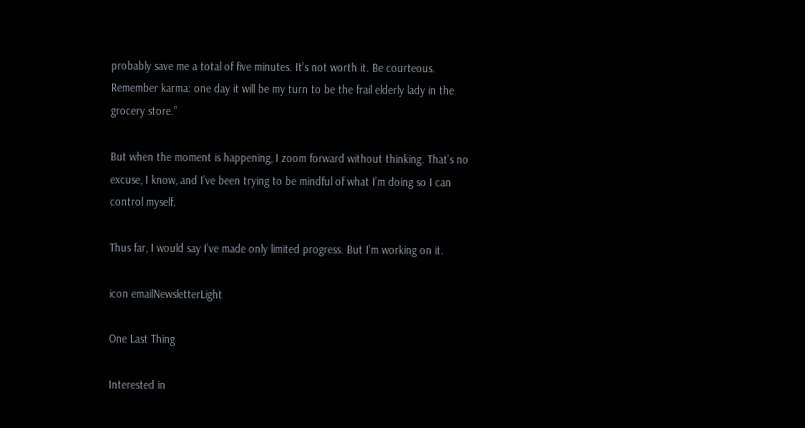probably save me a total of five minutes. It’s not worth it. Be courteous. Remember karma: one day it will be my turn to be the frail elderly lady in the grocery store.”

But when the moment is happening, I zoom forward without thinking. That’s no excuse, I know, and I’ve been trying to be mindful of what I’m doing so I can control myself.

Thus far, I would say I’ve made only limited progress. But I’m working on it.

icon emailNewsletterLight

One Last Thing

Interested in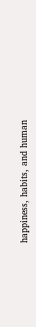happiness, habits, and human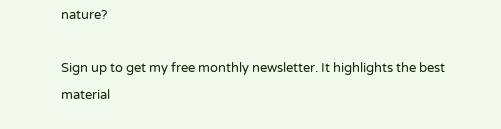nature?

Sign up to get my free monthly newsletter. It highlights the best material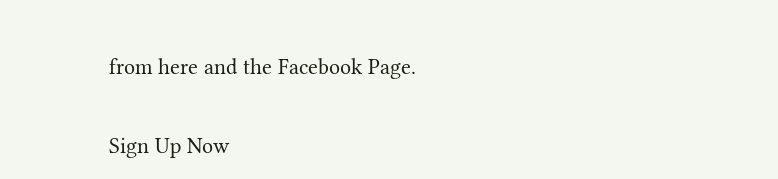from here and the Facebook Page.

Sign Up Now